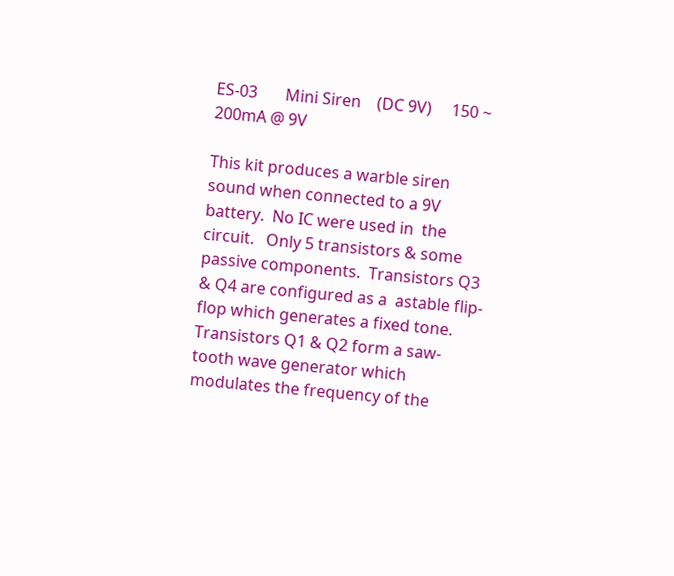ES-03       Mini Siren    (DC 9V)     150 ~ 200mA @ 9V

This kit produces a warble siren sound when connected to a 9V battery.  No IC were used in  the circuit.   Only 5 transistors & some passive components.  Transistors Q3 & Q4 are configured as a  astable flip-flop which generates a fixed tone. Transistors Q1 & Q2 form a saw-tooth wave generator which modulates the frequency of the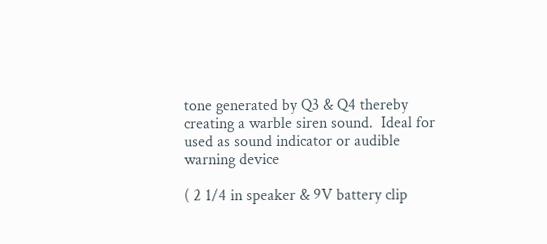tone generated by Q3 & Q4 thereby creating a warble siren sound.  Ideal for used as sound indicator or audible warning device

( 2 1/4 in speaker & 9V battery clip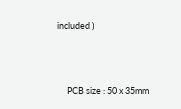included )



     PCB size : 50 x 35mm